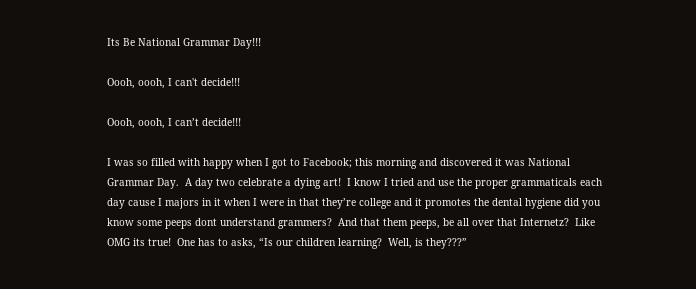Its Be National Grammar Day!!!

Oooh, oooh, I can't decide!!!

Oooh, oooh, I can’t decide!!!

I was so filled with happy when I got to Facebook; this morning and discovered it was National Grammar Day.  A day two celebrate a dying art!  I know I tried and use the proper grammaticals each day cause I majors in it when I were in that they’re college and it promotes the dental hygiene did you know some peeps dont understand grammers?  And that them peeps, be all over that Internetz?  Like OMG its true!  One has to asks, “Is our children learning?  Well, is they???”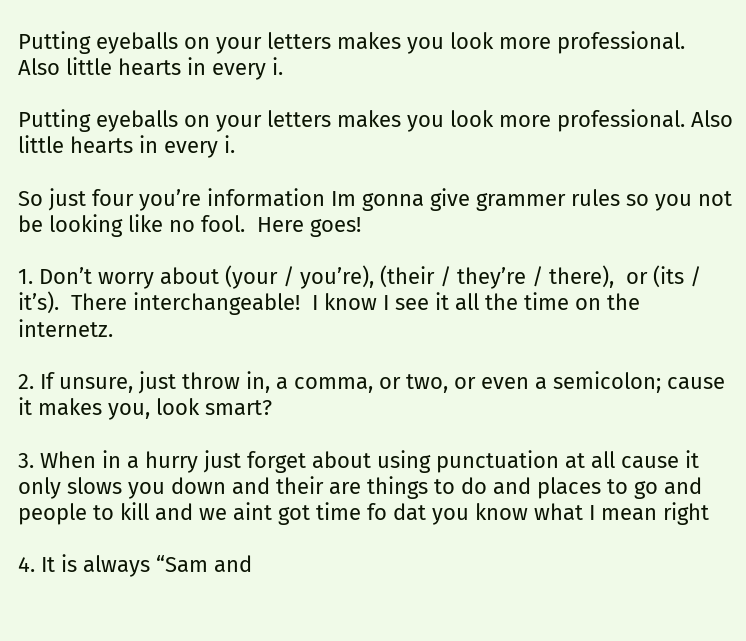Putting eyeballs on your letters makes you look more professional.  Also little hearts in every i.

Putting eyeballs on your letters makes you look more professional. Also little hearts in every i.

So just four you’re information Im gonna give grammer rules so you not be looking like no fool.  Here goes!

1. Don’t worry about (your / you’re), (their / they’re / there),  or (its / it’s).  There interchangeable!  I know I see it all the time on the internetz.

2. If unsure, just throw in, a comma, or two, or even a semicolon; cause it makes you, look smart?

3. When in a hurry just forget about using punctuation at all cause it only slows you down and their are things to do and places to go and people to kill and we aint got time fo dat you know what I mean right

4. It is always “Sam and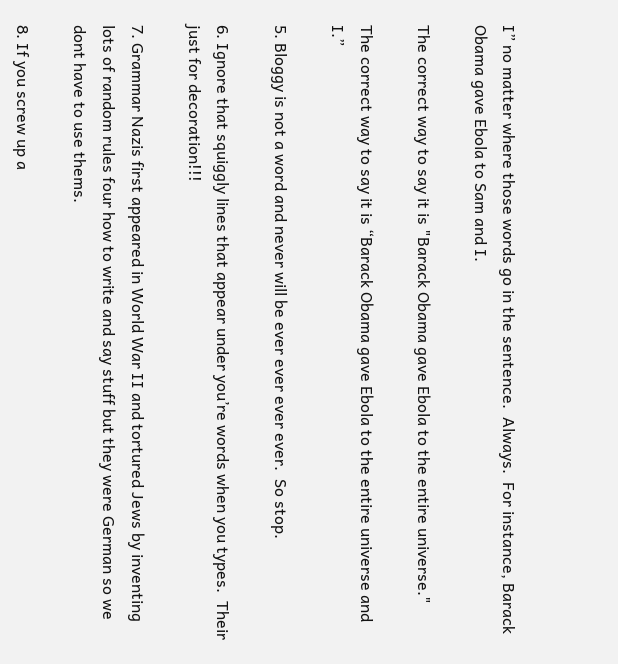I” no matter where those words go in the sentence.  Always.  For instance, Barack Obama gave Ebola to Sam and I.

The correct way to say it is "Barack Obama gave Ebola to the entire universe."

The correct way to say it is “Barack Obama gave Ebola to the entire universe and I.”

5. Bloggy is not a word and never will be ever ever ever ever.  So stop.

6. Ignore that squiggly lines that appear under you’re words when you types.  Their just for decoration!!!

7. Grammar Nazis first appeared in World War II and tortured Jews by inventing lots of random rules four how to write and say stuff but they were German so we dont have to use thems.

8. If you screw up a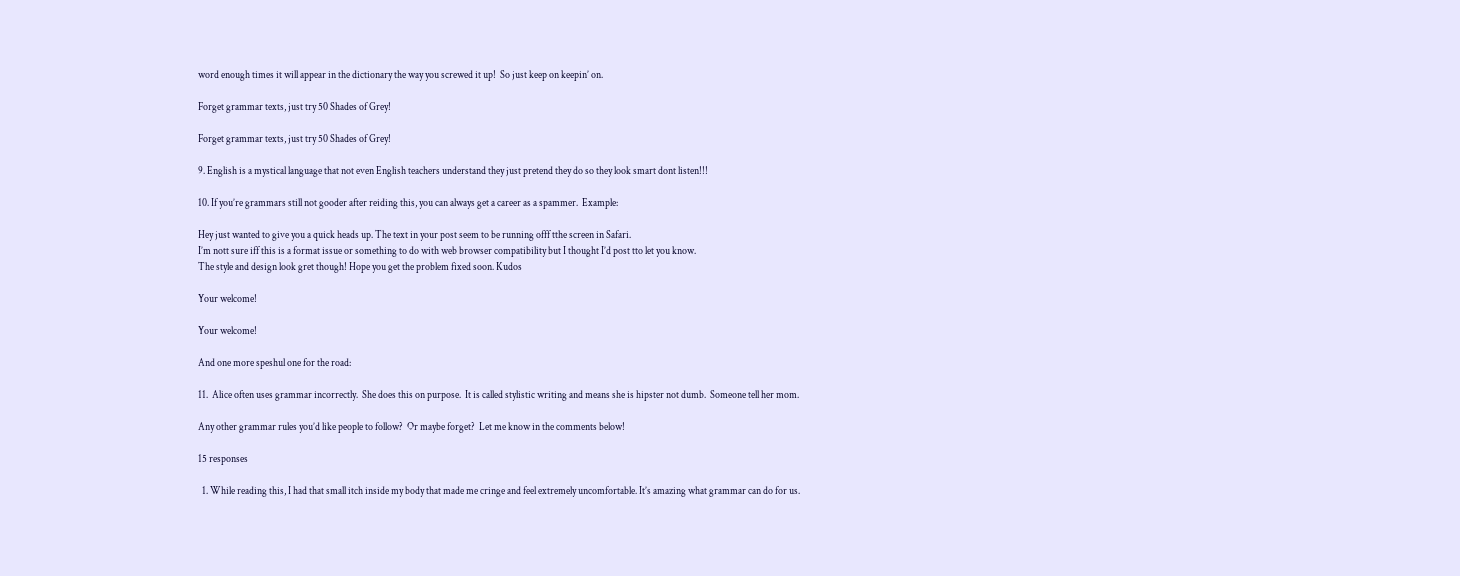word enough times it will appear in the dictionary the way you screwed it up!  So just keep on keepin’ on.

Forget grammar texts, just try 50 Shades of Grey!

Forget grammar texts, just try 50 Shades of Grey!

9. English is a mystical language that not even English teachers understand they just pretend they do so they look smart dont listen!!!

10. If you’re grammars still not gooder after reiding this, you can always get a career as a spammer.  Example:

Hey just wanted to give you a quick heads up. The text in your post seem to be running offf tthe screen in Safari.
I’m nott sure iff this is a format issue or something to do with web browser compatibility but I thought I’d post tto let you know.
The style and design look gret though! Hope you get the problem fixed soon. Kudos

Your welcome!

Your welcome!

And one more speshul one for the road:

11.  Alice often uses grammar incorrectly.  She does this on purpose.  It is called stylistic writing and means she is hipster not dumb.  Someone tell her mom.

Any other grammar rules you’d like people to follow?  Or maybe forget?  Let me know in the comments below!

15 responses

  1. While reading this, I had that small itch inside my body that made me cringe and feel extremely uncomfortable. It’s amazing what grammar can do for us.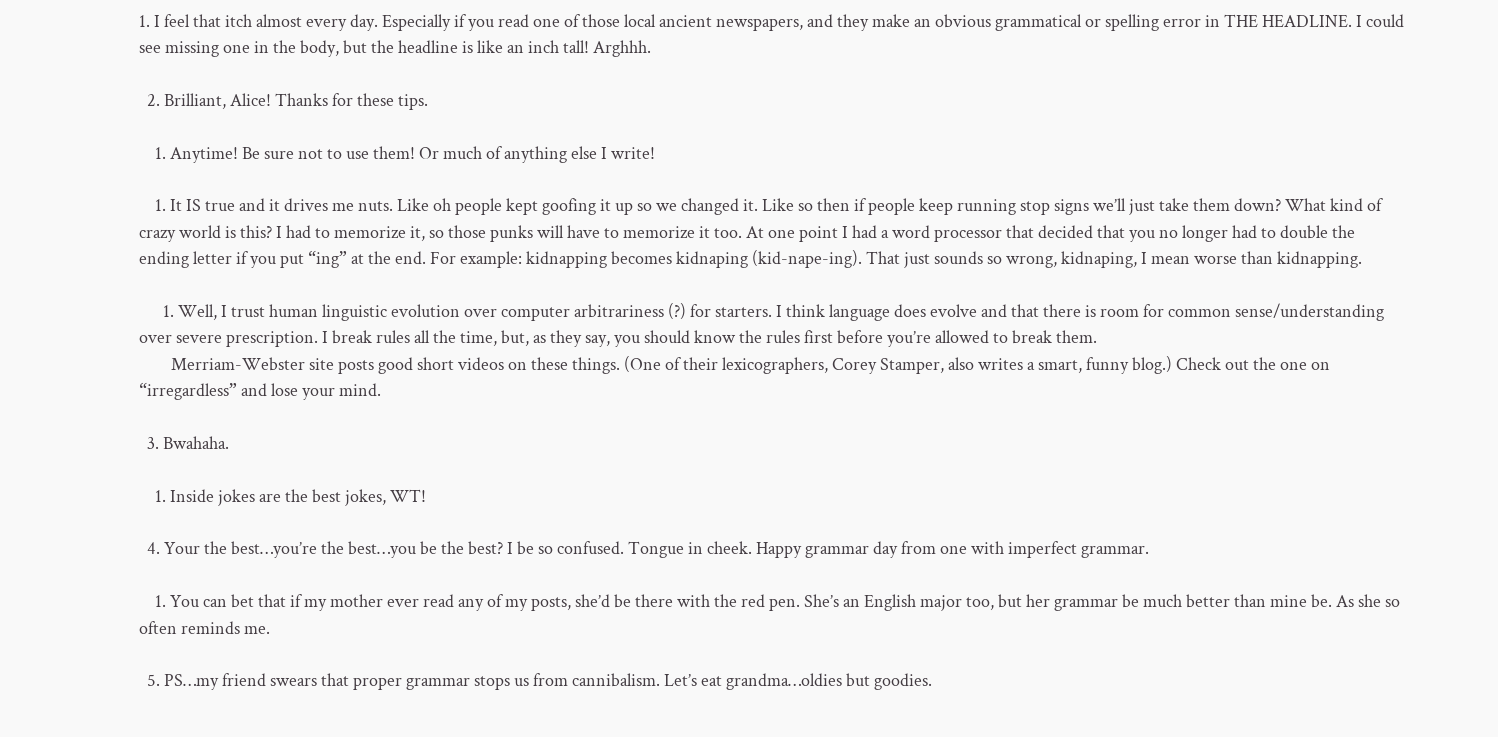1. I feel that itch almost every day. Especially if you read one of those local ancient newspapers, and they make an obvious grammatical or spelling error in THE HEADLINE. I could see missing one in the body, but the headline is like an inch tall! Arghhh.

  2. Brilliant, Alice! Thanks for these tips.

    1. Anytime! Be sure not to use them! Or much of anything else I write!

    1. It IS true and it drives me nuts. Like oh people kept goofing it up so we changed it. Like so then if people keep running stop signs we’ll just take them down? What kind of crazy world is this? I had to memorize it, so those punks will have to memorize it too. At one point I had a word processor that decided that you no longer had to double the ending letter if you put “ing” at the end. For example: kidnapping becomes kidnaping (kid-nape-ing). That just sounds so wrong, kidnaping, I mean worse than kidnapping.

      1. Well, I trust human linguistic evolution over computer arbitrariness (?) for starters. I think language does evolve and that there is room for common sense/understanding over severe prescription. I break rules all the time, but, as they say, you should know the rules first before you’re allowed to break them.
        Merriam-Webster site posts good short videos on these things. (One of their lexicographers, Corey Stamper, also writes a smart, funny blog.) Check out the one on “irregardless” and lose your mind.

  3. Bwahaha.

    1. Inside jokes are the best jokes, WT!

  4. Your the best…you’re the best…you be the best? I be so confused. Tongue in cheek. Happy grammar day from one with imperfect grammar.

    1. You can bet that if my mother ever read any of my posts, she’d be there with the red pen. She’s an English major too, but her grammar be much better than mine be. As she so often reminds me.

  5. PS…my friend swears that proper grammar stops us from cannibalism. Let’s eat grandma…oldies but goodies.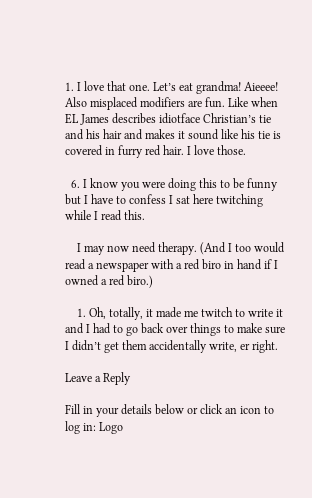1. I love that one. Let’s eat grandma! Aieeee! Also misplaced modifiers are fun. Like when EL James describes idiotface Christian’s tie and his hair and makes it sound like his tie is covered in furry red hair. I love those.

  6. I know you were doing this to be funny but I have to confess I sat here twitching while I read this.

    I may now need therapy. (And I too would read a newspaper with a red biro in hand if I owned a red biro.)

    1. Oh, totally, it made me twitch to write it and I had to go back over things to make sure I didn’t get them accidentally write, er right.

Leave a Reply

Fill in your details below or click an icon to log in: Logo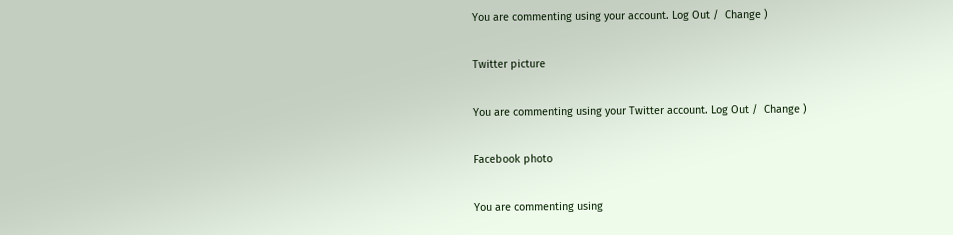You are commenting using your account. Log Out /  Change )

Twitter picture

You are commenting using your Twitter account. Log Out /  Change )

Facebook photo

You are commenting using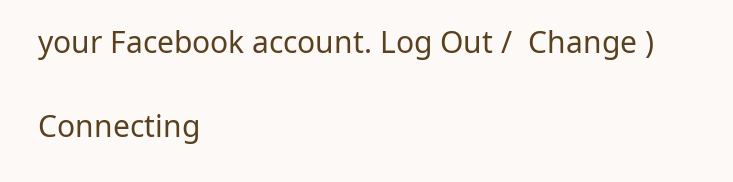your Facebook account. Log Out /  Change )

Connecting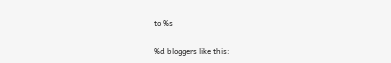to %s

%d bloggers like this: